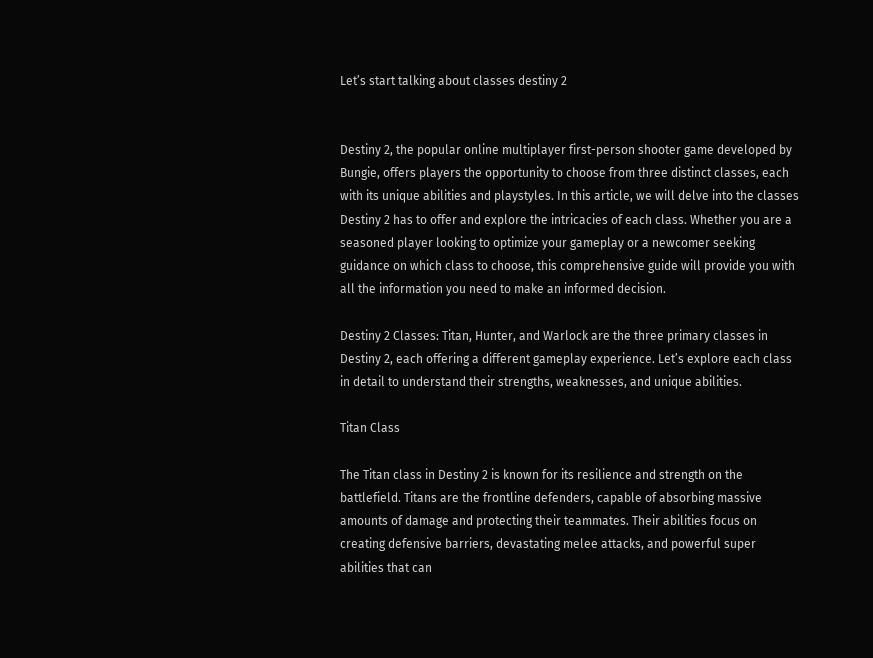Let’s start talking about classes destiny 2


Destiny 2, the popular online multiplayer first-person shooter game developed by Bungie, offers players the opportunity to choose from three distinct classes, each with its unique abilities and playstyles. In this article, we will delve into the classes Destiny 2 has to offer and explore the intricacies of each class. Whether you are a seasoned player looking to optimize your gameplay or a newcomer seeking guidance on which class to choose, this comprehensive guide will provide you with all the information you need to make an informed decision.

Destiny 2 Classes: Titan, Hunter, and Warlock are the three primary classes in Destiny 2, each offering a different gameplay experience. Let’s explore each class in detail to understand their strengths, weaknesses, and unique abilities.

Titan Class

The Titan class in Destiny 2 is known for its resilience and strength on the battlefield. Titans are the frontline defenders, capable of absorbing massive amounts of damage and protecting their teammates. Their abilities focus on creating defensive barriers, devastating melee attacks, and powerful super abilities that can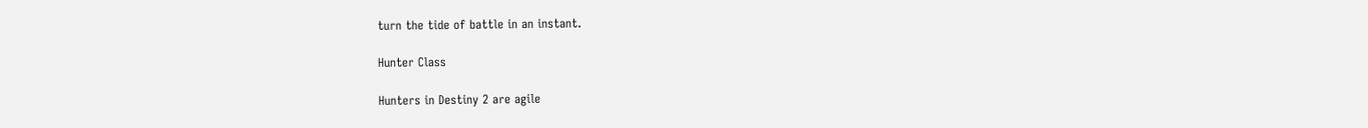turn the tide of battle in an instant.

Hunter Class

Hunters in Destiny 2 are agile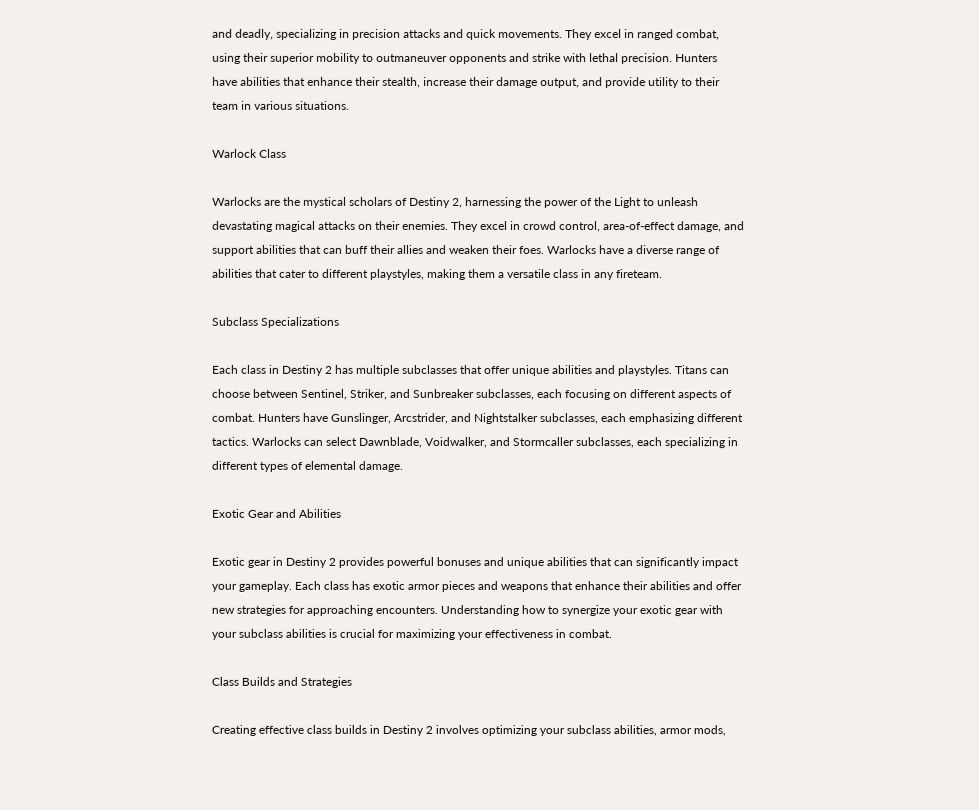and deadly, specializing in precision attacks and quick movements. They excel in ranged combat, using their superior mobility to outmaneuver opponents and strike with lethal precision. Hunters have abilities that enhance their stealth, increase their damage output, and provide utility to their team in various situations.

Warlock Class

Warlocks are the mystical scholars of Destiny 2, harnessing the power of the Light to unleash devastating magical attacks on their enemies. They excel in crowd control, area-of-effect damage, and support abilities that can buff their allies and weaken their foes. Warlocks have a diverse range of abilities that cater to different playstyles, making them a versatile class in any fireteam.

Subclass Specializations

Each class in Destiny 2 has multiple subclasses that offer unique abilities and playstyles. Titans can choose between Sentinel, Striker, and Sunbreaker subclasses, each focusing on different aspects of combat. Hunters have Gunslinger, Arcstrider, and Nightstalker subclasses, each emphasizing different tactics. Warlocks can select Dawnblade, Voidwalker, and Stormcaller subclasses, each specializing in different types of elemental damage.

Exotic Gear and Abilities

Exotic gear in Destiny 2 provides powerful bonuses and unique abilities that can significantly impact your gameplay. Each class has exotic armor pieces and weapons that enhance their abilities and offer new strategies for approaching encounters. Understanding how to synergize your exotic gear with your subclass abilities is crucial for maximizing your effectiveness in combat.

Class Builds and Strategies

Creating effective class builds in Destiny 2 involves optimizing your subclass abilities, armor mods,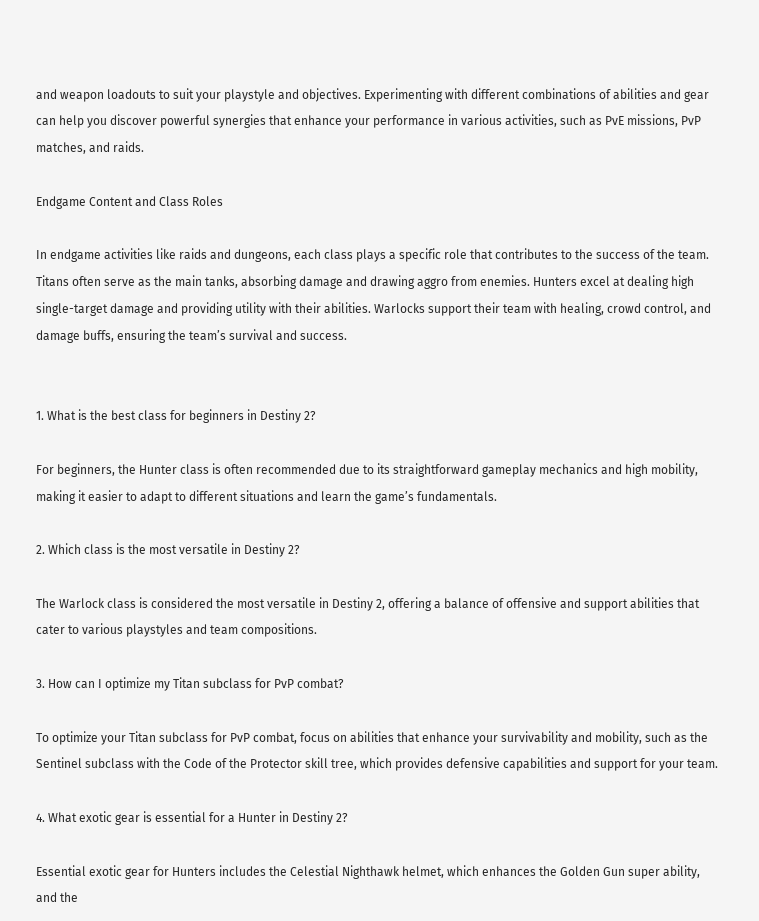and weapon loadouts to suit your playstyle and objectives. Experimenting with different combinations of abilities and gear can help you discover powerful synergies that enhance your performance in various activities, such as PvE missions, PvP matches, and raids.

Endgame Content and Class Roles

In endgame activities like raids and dungeons, each class plays a specific role that contributes to the success of the team. Titans often serve as the main tanks, absorbing damage and drawing aggro from enemies. Hunters excel at dealing high single-target damage and providing utility with their abilities. Warlocks support their team with healing, crowd control, and damage buffs, ensuring the team’s survival and success.


1. What is the best class for beginners in Destiny 2?

For beginners, the Hunter class is often recommended due to its straightforward gameplay mechanics and high mobility, making it easier to adapt to different situations and learn the game’s fundamentals.

2. Which class is the most versatile in Destiny 2?

The Warlock class is considered the most versatile in Destiny 2, offering a balance of offensive and support abilities that cater to various playstyles and team compositions.

3. How can I optimize my Titan subclass for PvP combat?

To optimize your Titan subclass for PvP combat, focus on abilities that enhance your survivability and mobility, such as the Sentinel subclass with the Code of the Protector skill tree, which provides defensive capabilities and support for your team.

4. What exotic gear is essential for a Hunter in Destiny 2?

Essential exotic gear for Hunters includes the Celestial Nighthawk helmet, which enhances the Golden Gun super ability, and the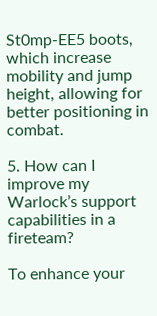St0mp-EE5 boots, which increase mobility and jump height, allowing for better positioning in combat.

5. How can I improve my Warlock’s support capabilities in a fireteam?

To enhance your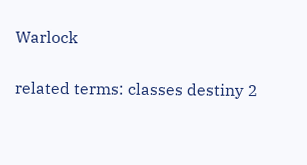Warlock

related terms: classes destiny 2